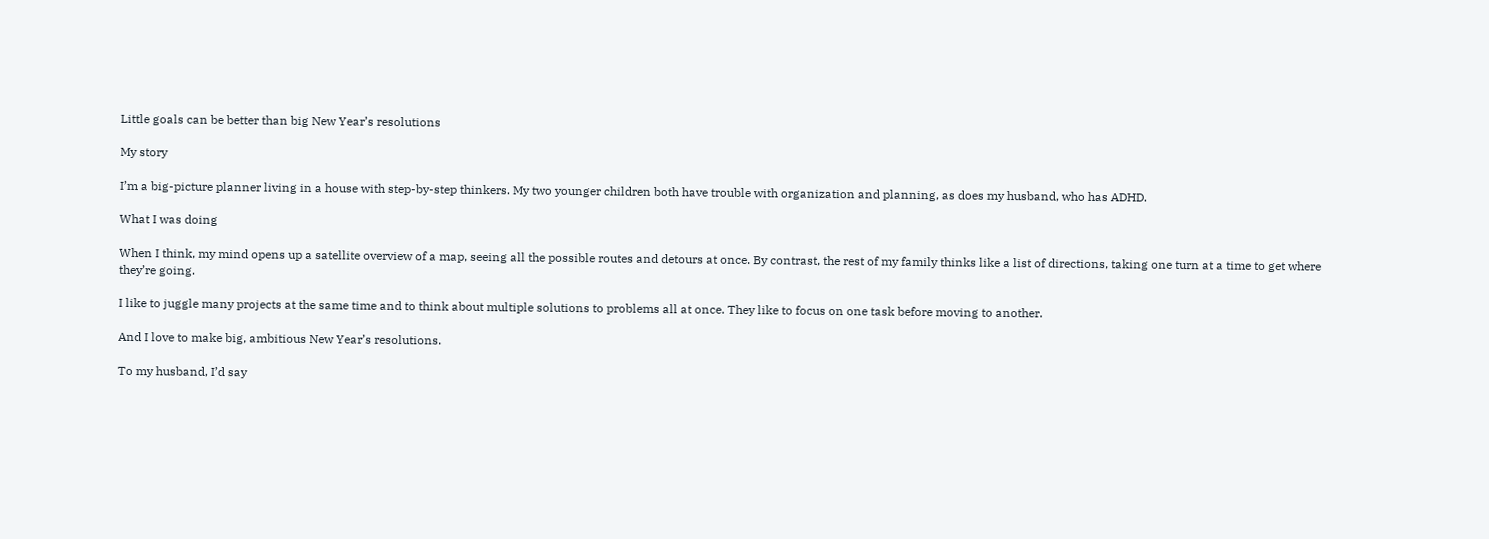Little goals can be better than big New Year’s resolutions

My story

I’m a big-picture planner living in a house with step-by-step thinkers. My two younger children both have trouble with organization and planning, as does my husband, who has ADHD.

What I was doing

When I think, my mind opens up a satellite overview of a map, seeing all the possible routes and detours at once. By contrast, the rest of my family thinks like a list of directions, taking one turn at a time to get where they’re going.

I like to juggle many projects at the same time and to think about multiple solutions to problems all at once. They like to focus on one task before moving to another.

And I love to make big, ambitious New Year’s resolutions.

To my husband, I’d say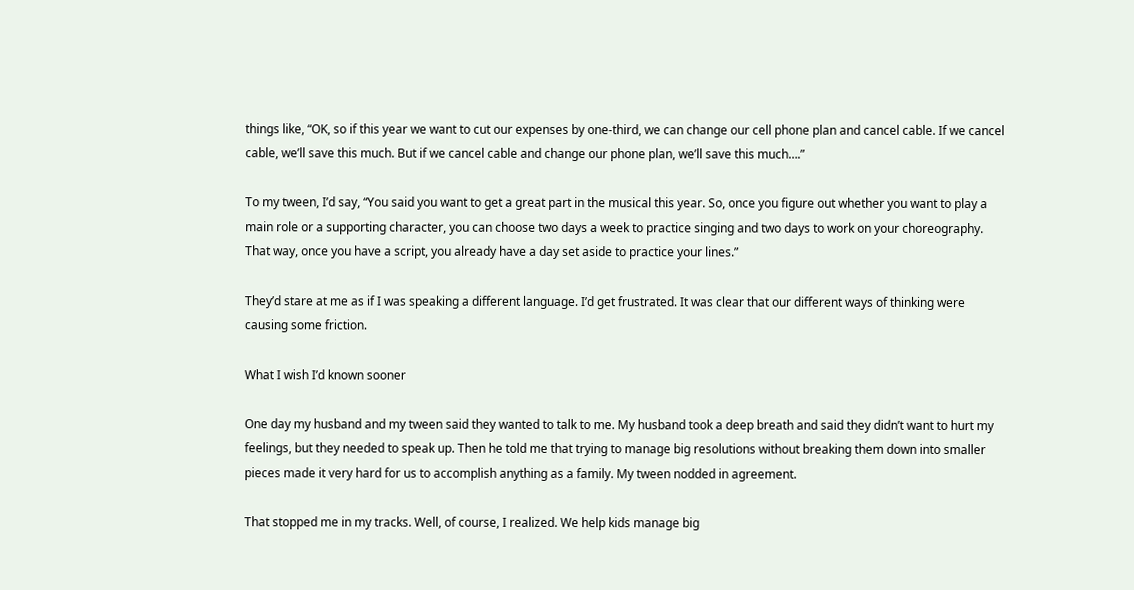things like, “OK, so if this year we want to cut our expenses by one-third, we can change our cell phone plan and cancel cable. If we cancel cable, we’ll save this much. But if we cancel cable and change our phone plan, we’ll save this much….”

To my tween, I’d say, “You said you want to get a great part in the musical this year. So, once you figure out whether you want to play a main role or a supporting character, you can choose two days a week to practice singing and two days to work on your choreography. That way, once you have a script, you already have a day set aside to practice your lines.”

They’d stare at me as if I was speaking a different language. I’d get frustrated. It was clear that our different ways of thinking were causing some friction.

What I wish I’d known sooner

One day my husband and my tween said they wanted to talk to me. My husband took a deep breath and said they didn’t want to hurt my feelings, but they needed to speak up. Then he told me that trying to manage big resolutions without breaking them down into smaller pieces made it very hard for us to accomplish anything as a family. My tween nodded in agreement.

That stopped me in my tracks. Well, of course, I realized. We help kids manage big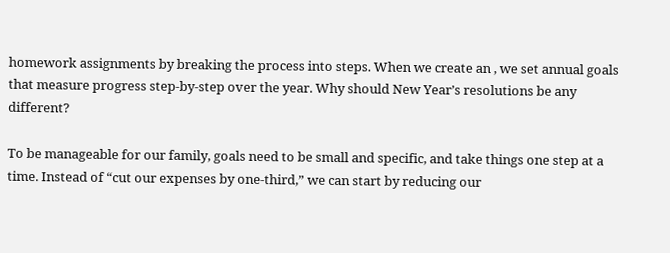homework assignments by breaking the process into steps. When we create an , we set annual goals that measure progress step-by-step over the year. Why should New Year’s resolutions be any different?

To be manageable for our family, goals need to be small and specific, and take things one step at a time. Instead of “cut our expenses by one-third,” we can start by reducing our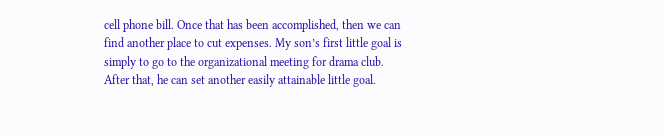cell phone bill. Once that has been accomplished, then we can find another place to cut expenses. My son’s first little goal is simply to go to the organizational meeting for drama club. After that, he can set another easily attainable little goal.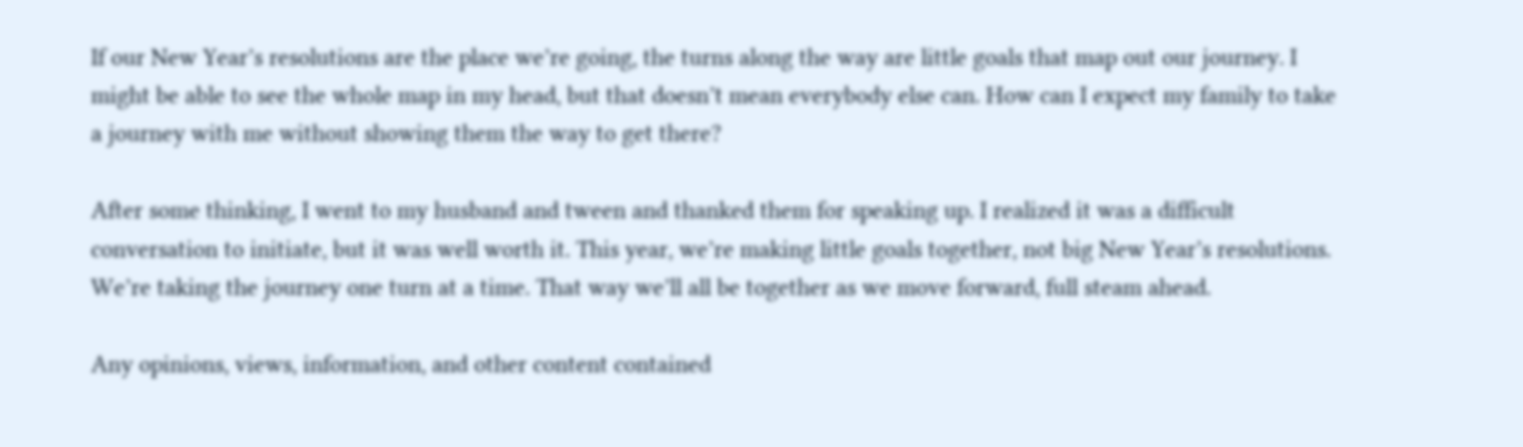If our New Year’s resolutions are the place we’re going, the turns along the way are little goals that map out our journey. I might be able to see the whole map in my head, but that doesn’t mean everybody else can. How can I expect my family to take a journey with me without showing them the way to get there?

After some thinking, I went to my husband and tween and thanked them for speaking up. I realized it was a difficult conversation to initiate, but it was well worth it. This year, we’re making little goals together, not big New Year’s resolutions. We’re taking the journey one turn at a time. That way we’ll all be together as we move forward, full steam ahead.

Any opinions, views, information, and other content contained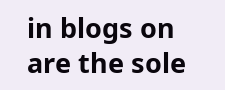in blogs on are the sole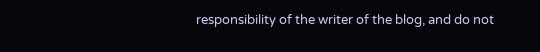responsibility of the writer of the blog, and do not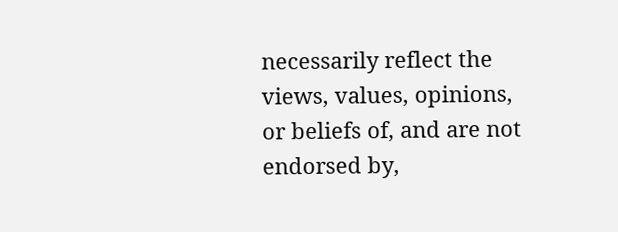necessarily reflect the views, values, opinions, or beliefs of, and are not endorsed by,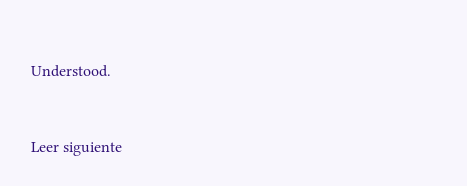Understood.


Leer siguiente